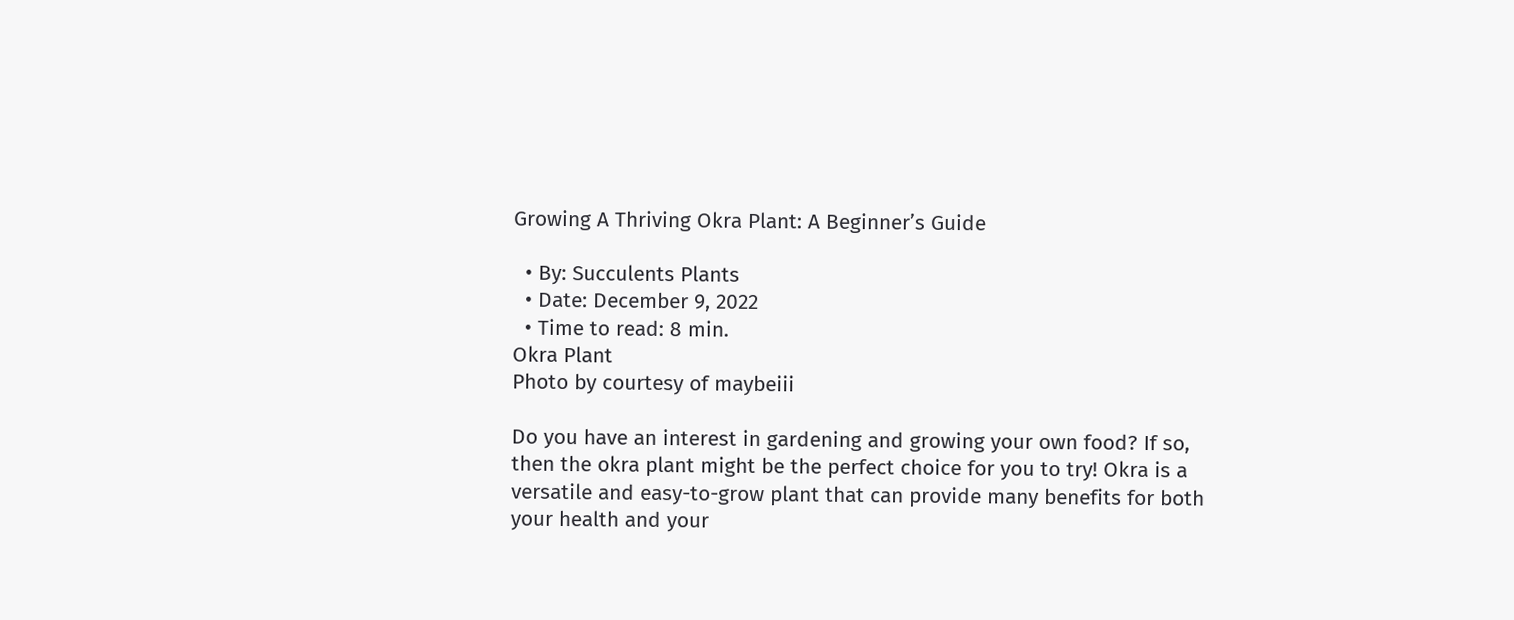Growing A Thriving Okra Plant: A Beginner’s Guide

  • By: Succulents Plants
  • Date: December 9, 2022
  • Time to read: 8 min.
Okra Plant
Photo by courtesy of maybeiii

Do you have an interest in gardening and growing your own food? If so, then the okra plant might be the perfect choice for you to try! Okra is a versatile and easy-to-grow plant that can provide many benefits for both your health and your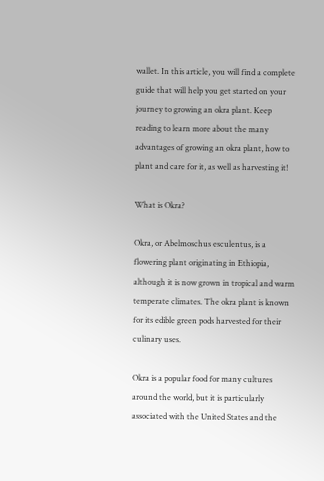wallet. In this article, you will find a complete guide that will help you get started on your journey to growing an okra plant. Keep reading to learn more about the many advantages of growing an okra plant, how to plant and care for it, as well as harvesting it!

What is Okra?

Okra, or Abelmoschus esculentus, is a flowering plant originating in Ethiopia, although it is now grown in tropical and warm temperate climates. The okra plant is known for its edible green pods harvested for their culinary uses.

Okra is a popular food for many cultures around the world, but it is particularly associated with the United States and the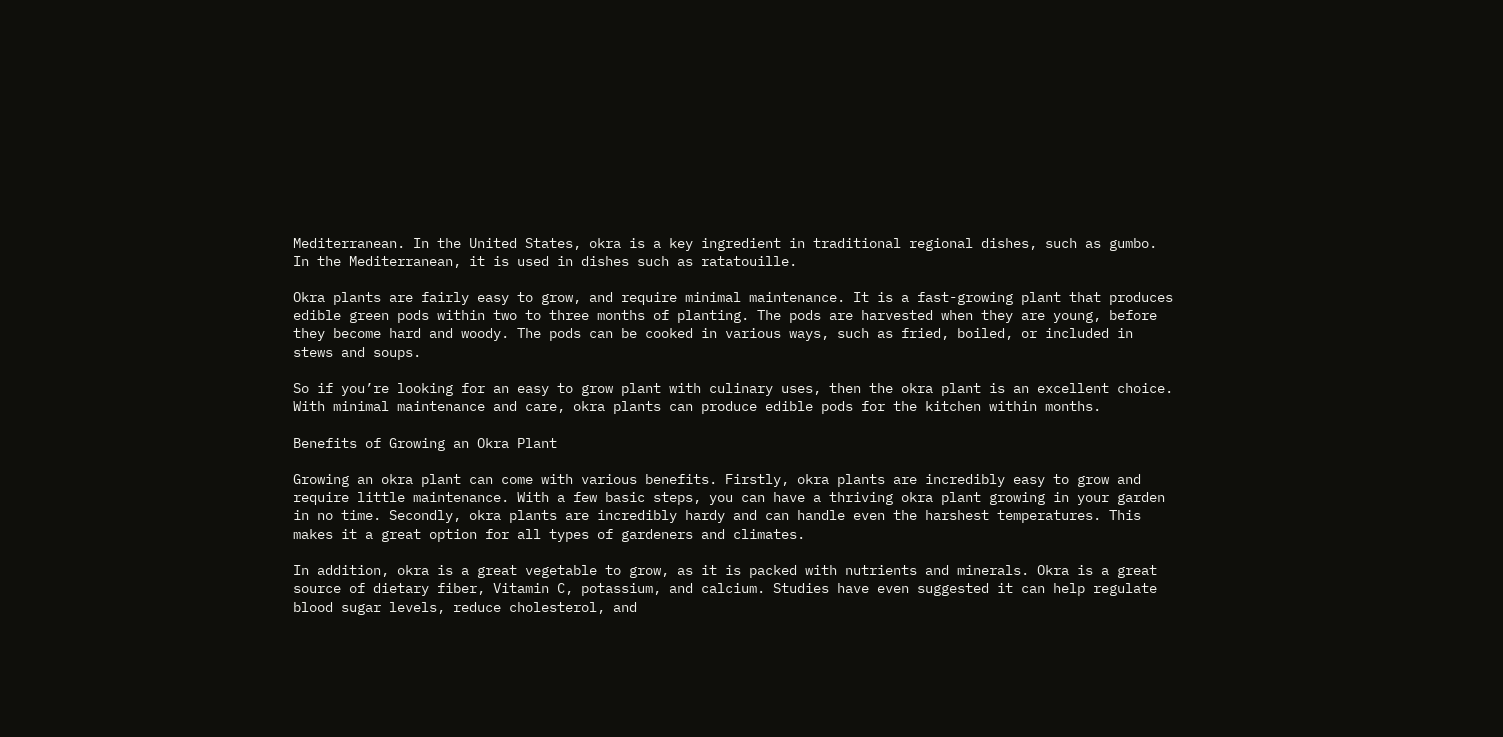Mediterranean. In the United States, okra is a key ingredient in traditional regional dishes, such as gumbo. In the Mediterranean, it is used in dishes such as ratatouille.

Okra plants are fairly easy to grow, and require minimal maintenance. It is a fast-growing plant that produces edible green pods within two to three months of planting. The pods are harvested when they are young, before they become hard and woody. The pods can be cooked in various ways, such as fried, boiled, or included in stews and soups.

So if you’re looking for an easy to grow plant with culinary uses, then the okra plant is an excellent choice. With minimal maintenance and care, okra plants can produce edible pods for the kitchen within months.

Benefits of Growing an Okra Plant

Growing an okra plant can come with various benefits. Firstly, okra plants are incredibly easy to grow and require little maintenance. With a few basic steps, you can have a thriving okra plant growing in your garden in no time. Secondly, okra plants are incredibly hardy and can handle even the harshest temperatures. This makes it a great option for all types of gardeners and climates.

In addition, okra is a great vegetable to grow, as it is packed with nutrients and minerals. Okra is a great source of dietary fiber, Vitamin C, potassium, and calcium. Studies have even suggested it can help regulate blood sugar levels, reduce cholesterol, and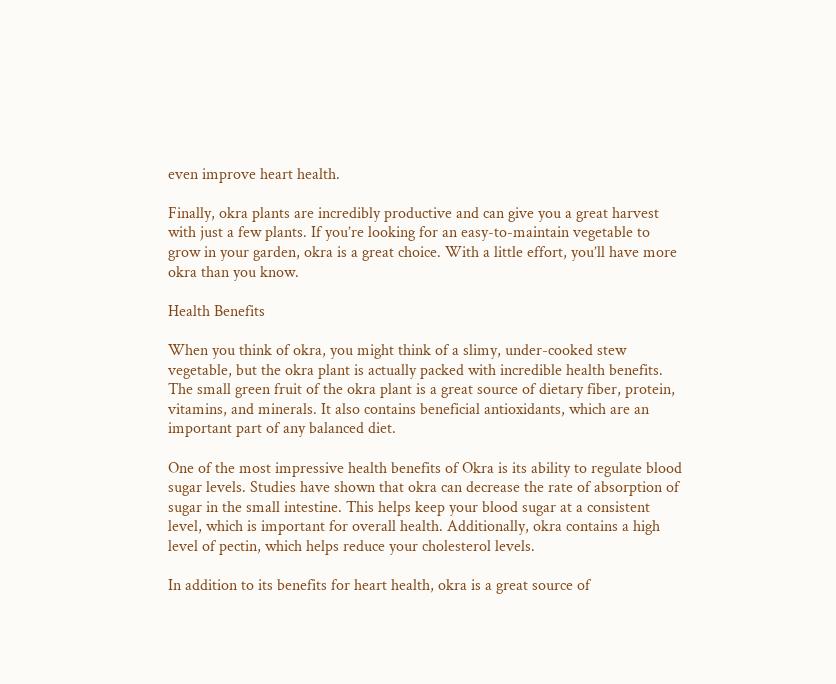even improve heart health.

Finally, okra plants are incredibly productive and can give you a great harvest with just a few plants. If you’re looking for an easy-to-maintain vegetable to grow in your garden, okra is a great choice. With a little effort, you’ll have more okra than you know.

Health Benefits

When you think of okra, you might think of a slimy, under-cooked stew vegetable, but the okra plant is actually packed with incredible health benefits. The small green fruit of the okra plant is a great source of dietary fiber, protein, vitamins, and minerals. It also contains beneficial antioxidants, which are an important part of any balanced diet.

One of the most impressive health benefits of Okra is its ability to regulate blood sugar levels. Studies have shown that okra can decrease the rate of absorption of sugar in the small intestine. This helps keep your blood sugar at a consistent level, which is important for overall health. Additionally, okra contains a high level of pectin, which helps reduce your cholesterol levels.

In addition to its benefits for heart health, okra is a great source of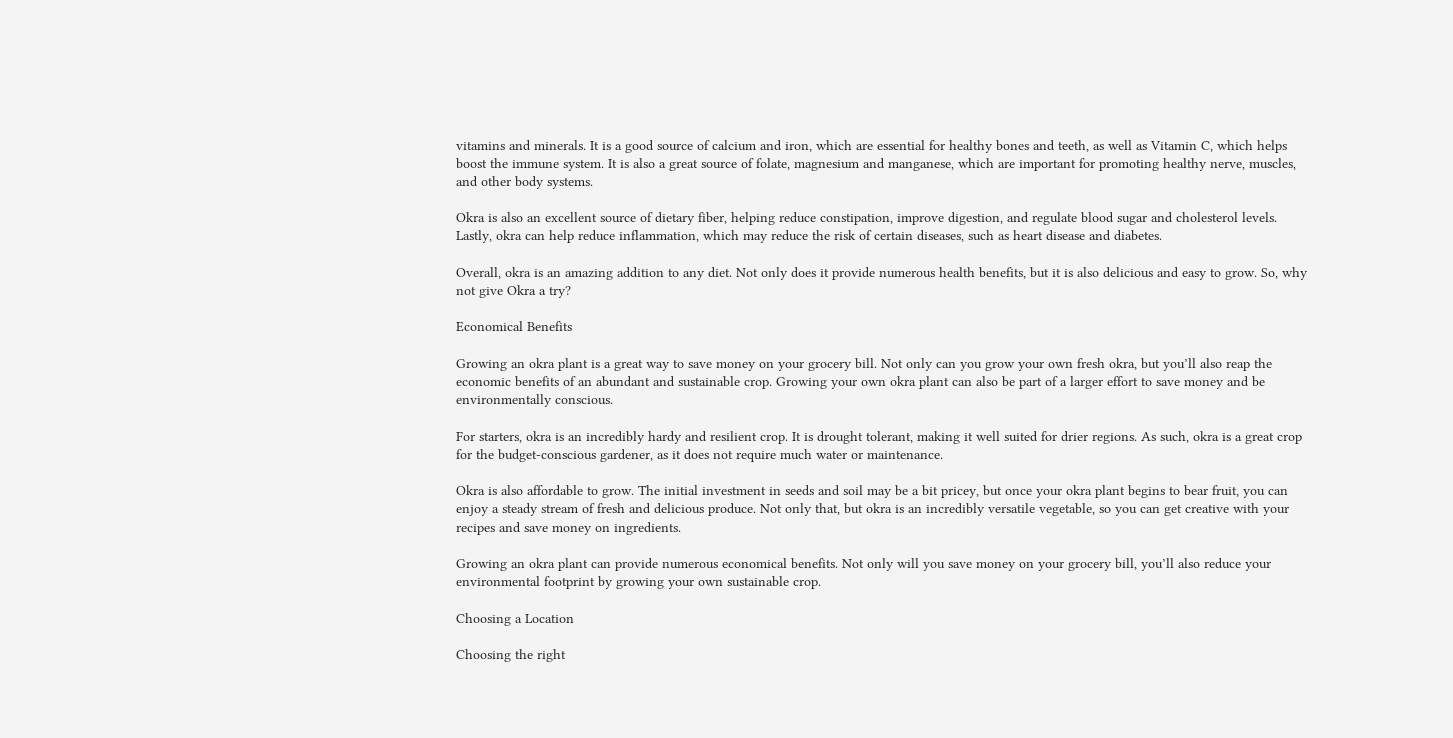vitamins and minerals. It is a good source of calcium and iron, which are essential for healthy bones and teeth, as well as Vitamin C, which helps boost the immune system. It is also a great source of folate, magnesium and manganese, which are important for promoting healthy nerve, muscles, and other body systems.

Okra is also an excellent source of dietary fiber, helping reduce constipation, improve digestion, and regulate blood sugar and cholesterol levels. Lastly, okra can help reduce inflammation, which may reduce the risk of certain diseases, such as heart disease and diabetes.

Overall, okra is an amazing addition to any diet. Not only does it provide numerous health benefits, but it is also delicious and easy to grow. So, why not give Okra a try?

Economical Benefits

Growing an okra plant is a great way to save money on your grocery bill. Not only can you grow your own fresh okra, but you’ll also reap the economic benefits of an abundant and sustainable crop. Growing your own okra plant can also be part of a larger effort to save money and be environmentally conscious.

For starters, okra is an incredibly hardy and resilient crop. It is drought tolerant, making it well suited for drier regions. As such, okra is a great crop for the budget-conscious gardener, as it does not require much water or maintenance.

Okra is also affordable to grow. The initial investment in seeds and soil may be a bit pricey, but once your okra plant begins to bear fruit, you can enjoy a steady stream of fresh and delicious produce. Not only that, but okra is an incredibly versatile vegetable, so you can get creative with your recipes and save money on ingredients.

Growing an okra plant can provide numerous economical benefits. Not only will you save money on your grocery bill, you’ll also reduce your environmental footprint by growing your own sustainable crop.

Choosing a Location

Choosing the right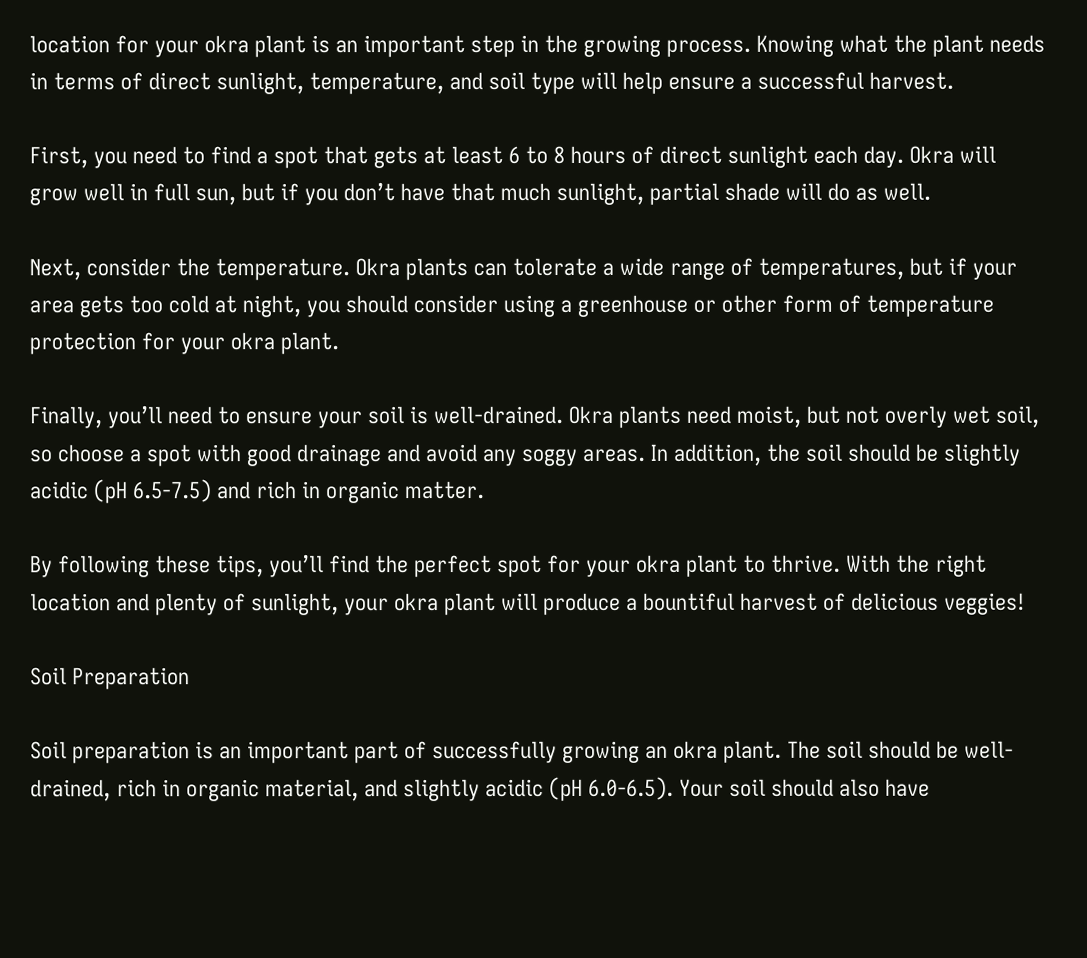location for your okra plant is an important step in the growing process. Knowing what the plant needs in terms of direct sunlight, temperature, and soil type will help ensure a successful harvest.

First, you need to find a spot that gets at least 6 to 8 hours of direct sunlight each day. Okra will grow well in full sun, but if you don’t have that much sunlight, partial shade will do as well.

Next, consider the temperature. Okra plants can tolerate a wide range of temperatures, but if your area gets too cold at night, you should consider using a greenhouse or other form of temperature protection for your okra plant.

Finally, you’ll need to ensure your soil is well-drained. Okra plants need moist, but not overly wet soil, so choose a spot with good drainage and avoid any soggy areas. In addition, the soil should be slightly acidic (pH 6.5-7.5) and rich in organic matter.

By following these tips, you’ll find the perfect spot for your okra plant to thrive. With the right location and plenty of sunlight, your okra plant will produce a bountiful harvest of delicious veggies!

Soil Preparation

Soil preparation is an important part of successfully growing an okra plant. The soil should be well-drained, rich in organic material, and slightly acidic (pH 6.0-6.5). Your soil should also have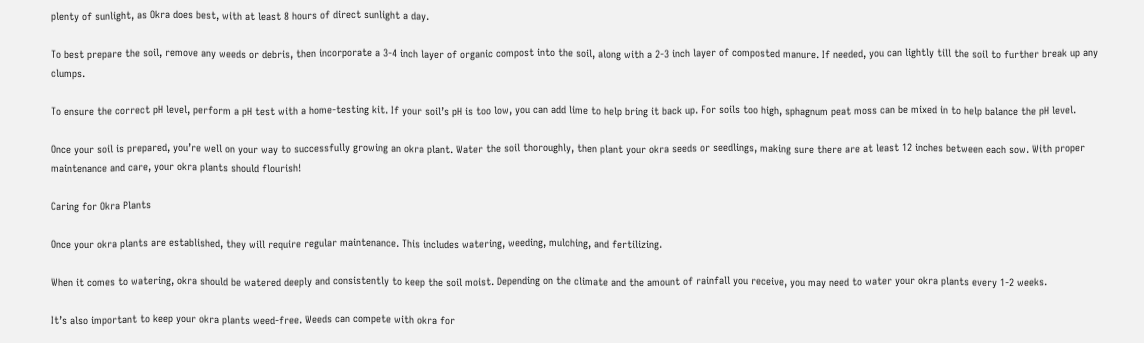plenty of sunlight, as Okra does best, with at least 8 hours of direct sunlight a day.

To best prepare the soil, remove any weeds or debris, then incorporate a 3-4 inch layer of organic compost into the soil, along with a 2-3 inch layer of composted manure. If needed, you can lightly till the soil to further break up any clumps.

To ensure the correct pH level, perform a pH test with a home-testing kit. If your soil’s pH is too low, you can add lime to help bring it back up. For soils too high, sphagnum peat moss can be mixed in to help balance the pH level.

Once your soil is prepared, you’re well on your way to successfully growing an okra plant. Water the soil thoroughly, then plant your okra seeds or seedlings, making sure there are at least 12 inches between each sow. With proper maintenance and care, your okra plants should flourish!

Caring for Okra Plants

Once your okra plants are established, they will require regular maintenance. This includes watering, weeding, mulching, and fertilizing.

When it comes to watering, okra should be watered deeply and consistently to keep the soil moist. Depending on the climate and the amount of rainfall you receive, you may need to water your okra plants every 1-2 weeks.

It’s also important to keep your okra plants weed-free. Weeds can compete with okra for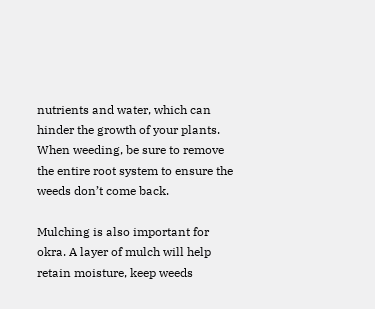nutrients and water, which can hinder the growth of your plants. When weeding, be sure to remove the entire root system to ensure the weeds don’t come back.

Mulching is also important for okra. A layer of mulch will help retain moisture, keep weeds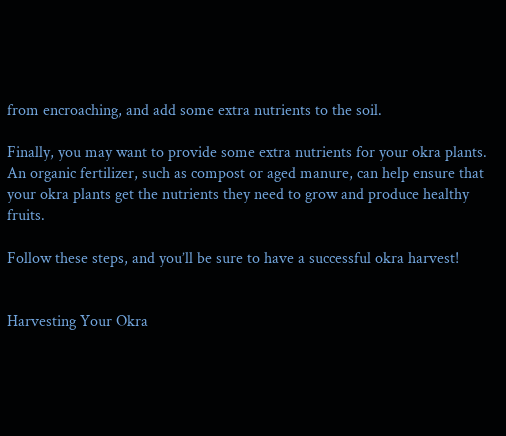from encroaching, and add some extra nutrients to the soil.

Finally, you may want to provide some extra nutrients for your okra plants. An organic fertilizer, such as compost or aged manure, can help ensure that your okra plants get the nutrients they need to grow and produce healthy fruits.

Follow these steps, and you’ll be sure to have a successful okra harvest!


Harvesting Your Okra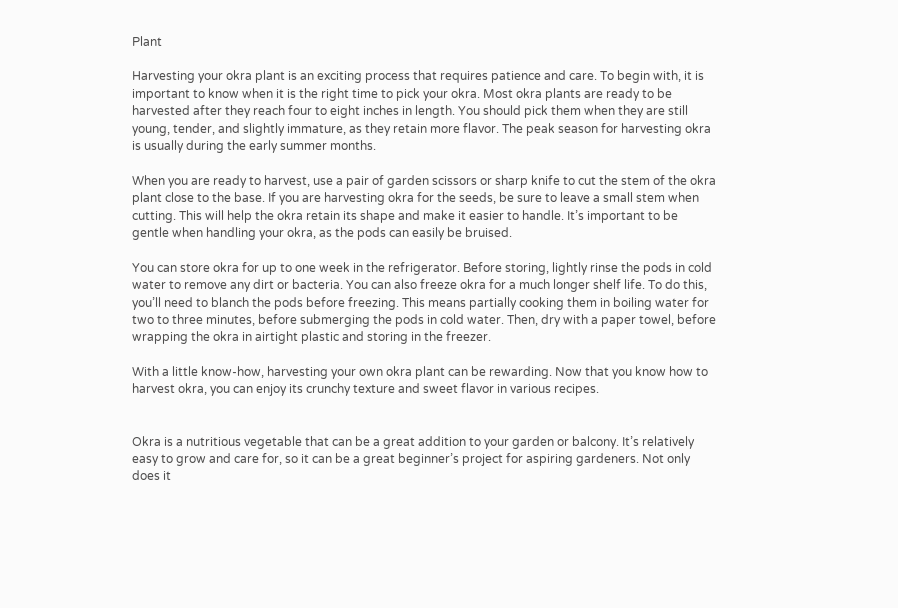Plant

Harvesting your okra plant is an exciting process that requires patience and care. To begin with, it is important to know when it is the right time to pick your okra. Most okra plants are ready to be harvested after they reach four to eight inches in length. You should pick them when they are still young, tender, and slightly immature, as they retain more flavor. The peak season for harvesting okra is usually during the early summer months.

When you are ready to harvest, use a pair of garden scissors or sharp knife to cut the stem of the okra plant close to the base. If you are harvesting okra for the seeds, be sure to leave a small stem when cutting. This will help the okra retain its shape and make it easier to handle. It’s important to be gentle when handling your okra, as the pods can easily be bruised.

You can store okra for up to one week in the refrigerator. Before storing, lightly rinse the pods in cold water to remove any dirt or bacteria. You can also freeze okra for a much longer shelf life. To do this, you’ll need to blanch the pods before freezing. This means partially cooking them in boiling water for two to three minutes, before submerging the pods in cold water. Then, dry with a paper towel, before wrapping the okra in airtight plastic and storing in the freezer.

With a little know-how, harvesting your own okra plant can be rewarding. Now that you know how to harvest okra, you can enjoy its crunchy texture and sweet flavor in various recipes.


Okra is a nutritious vegetable that can be a great addition to your garden or balcony. It’s relatively easy to grow and care for, so it can be a great beginner’s project for aspiring gardeners. Not only does it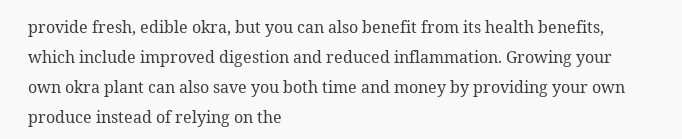provide fresh, edible okra, but you can also benefit from its health benefits, which include improved digestion and reduced inflammation. Growing your own okra plant can also save you both time and money by providing your own produce instead of relying on the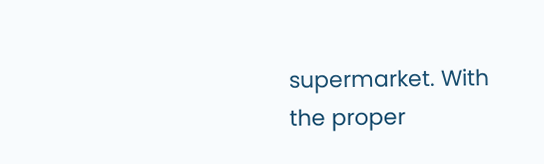supermarket. With the proper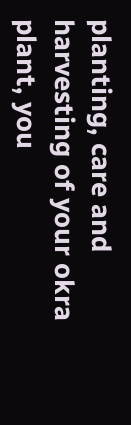planting, care and harvesting of your okra plant, you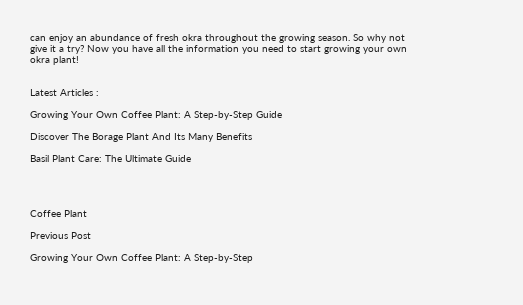can enjoy an abundance of fresh okra throughout the growing season. So why not give it a try? Now you have all the information you need to start growing your own okra plant!


Latest Articles :

Growing Your Own Coffee Plant: A Step-by-Step Guide

Discover The Borage Plant And Its Many Benefits

Basil Plant Care: The Ultimate Guide




Coffee Plant

Previous Post

Growing Your Own Coffee Plant: A Step-by-Step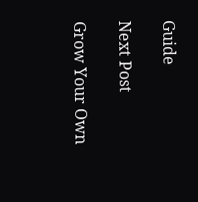Guide

Next Post

Grow Your Own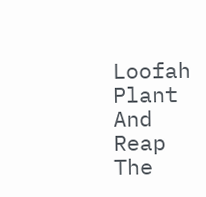Loofah Plant And Reap The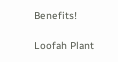Benefits!

Loofah Plant